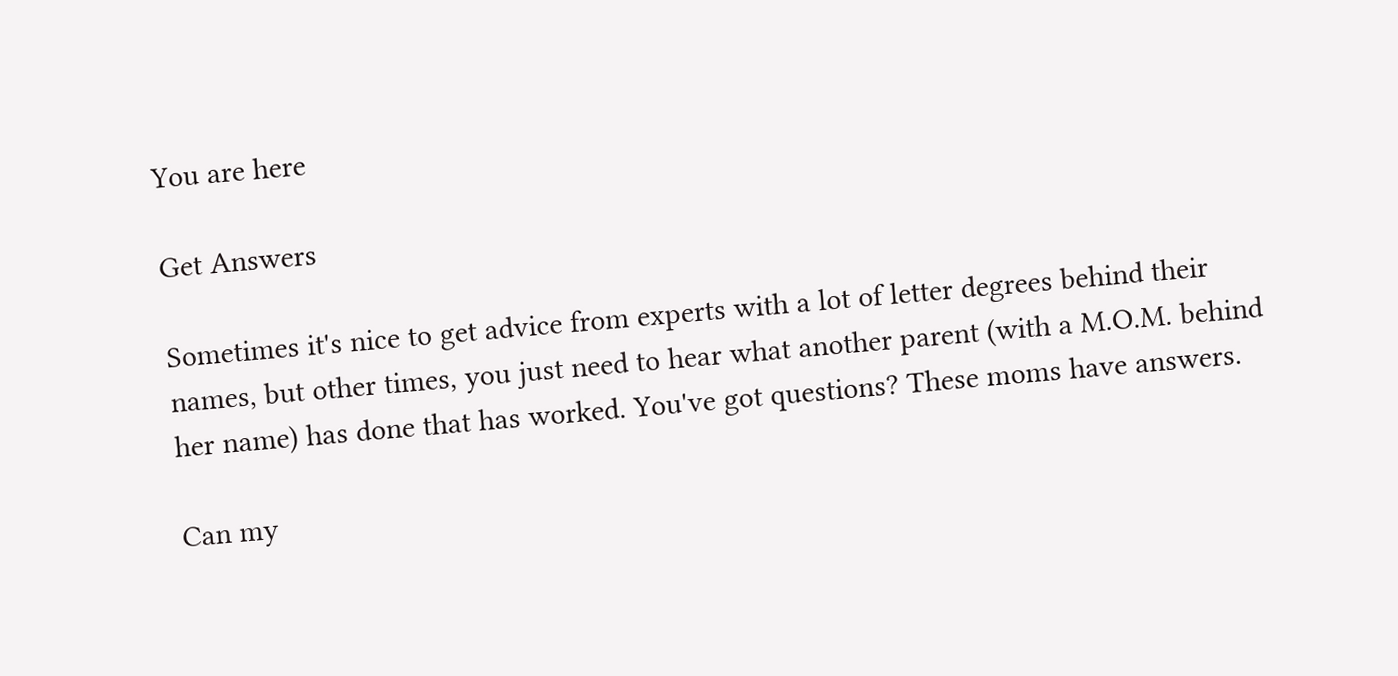You are here

Get Answers

Sometimes it's nice to get advice from experts with a lot of letter degrees behind their names, but other times, you just need to hear what another parent (with a M.O.M. behind her name) has done that has worked. You've got questions? These moms have answers.

Can my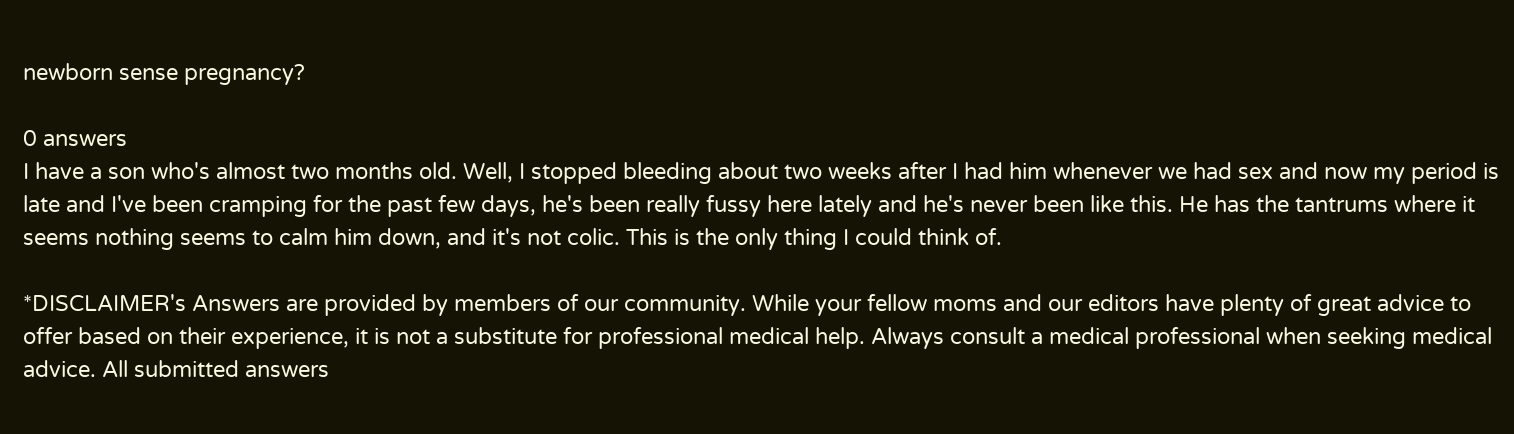newborn sense pregnancy?

0 answers
I have a son who's almost two months old. Well, I stopped bleeding about two weeks after I had him whenever we had sex and now my period is late and I've been cramping for the past few days, he's been really fussy here lately and he's never been like this. He has the tantrums where it seems nothing seems to calm him down, and it's not colic. This is the only thing I could think of.

*DISCLAIMER's Answers are provided by members of our community. While your fellow moms and our editors have plenty of great advice to offer based on their experience, it is not a substitute for professional medical help. Always consult a medical professional when seeking medical advice. All submitted answers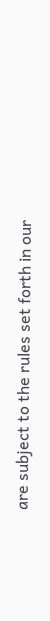are subject to the rules set forth in our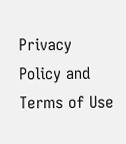Privacy Policy and Terms of Use